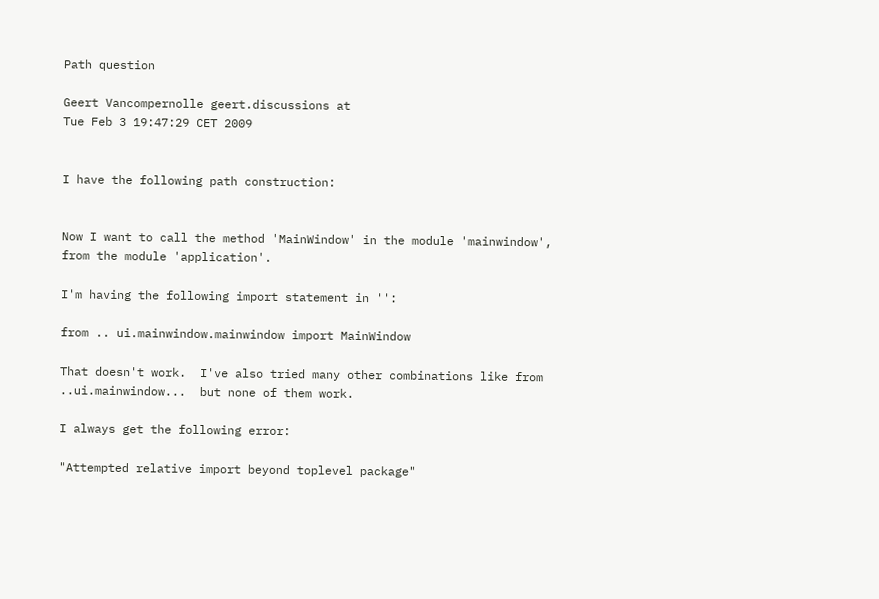Path question

Geert Vancompernolle geert.discussions at
Tue Feb 3 19:47:29 CET 2009


I have the following path construction:


Now I want to call the method 'MainWindow' in the module 'mainwindow',
from the module 'application'.

I'm having the following import statement in '':

from .. ui.mainwindow.mainwindow import MainWindow

That doesn't work.  I've also tried many other combinations like from
..ui.mainwindow...  but none of them work.

I always get the following error:

"Attempted relative import beyond toplevel package"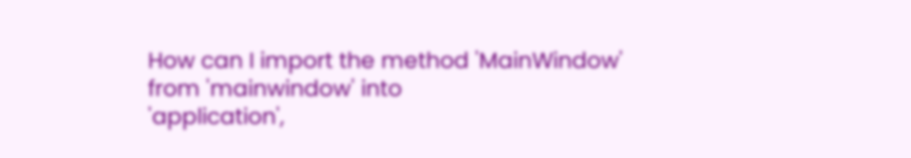How can I import the method 'MainWindow' from 'mainwindow' into
'application',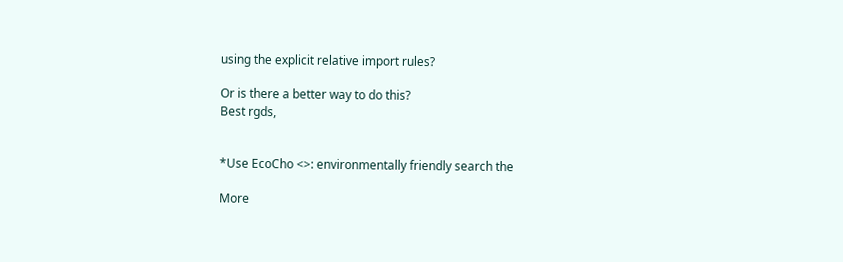using the explicit relative import rules?

Or is there a better way to do this?
Best rgds,


*Use EcoCho <>: environmentally friendly search the

More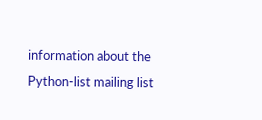information about the Python-list mailing list